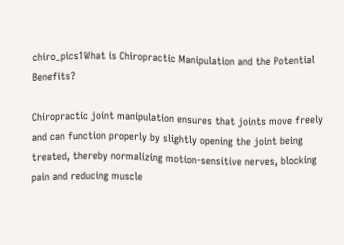chiro_pics1What is Chiropractic Manipulation and the Potential Benefits?

Chiropractic joint manipulation ensures that joints move freely and can function properly by slightly opening the joint being treated, thereby normalizing motion-sensitive nerves, blocking pain and reducing muscle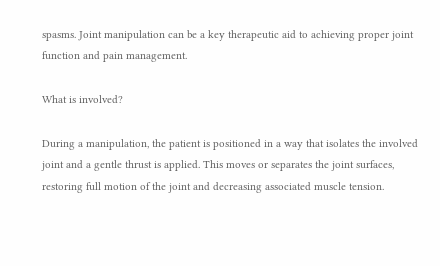spasms. Joint manipulation can be a key therapeutic aid to achieving proper joint function and pain management.

What is involved?

During a manipulation, the patient is positioned in a way that isolates the involved joint and a gentle thrust is applied. This moves or separates the joint surfaces, restoring full motion of the joint and decreasing associated muscle tension.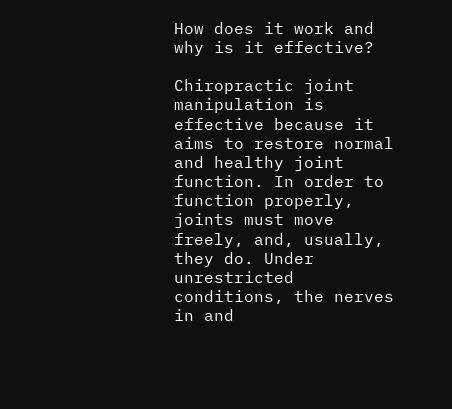How does it work and why is it effective?

Chiropractic joint manipulation is effective because it aims to restore normal and healthy joint function. In order to function properly, joints must move freely, and, usually, they do. Under unrestricted conditions, the nerves in and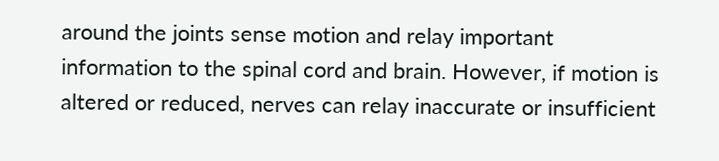around the joints sense motion and relay important information to the spinal cord and brain. However, if motion is altered or reduced, nerves can relay inaccurate or insufficient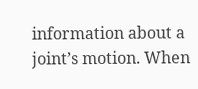information about a joint’s motion. When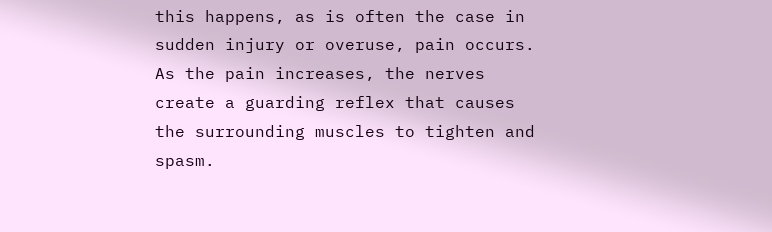this happens, as is often the case in sudden injury or overuse, pain occurs. As the pain increases, the nerves create a guarding reflex that causes the surrounding muscles to tighten and spasm.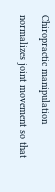Chiropractic manipulation normalizes joint movement so that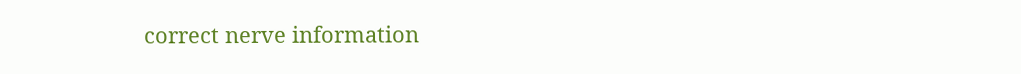correct nerve information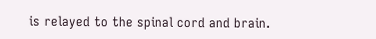is relayed to the spinal cord and brain.